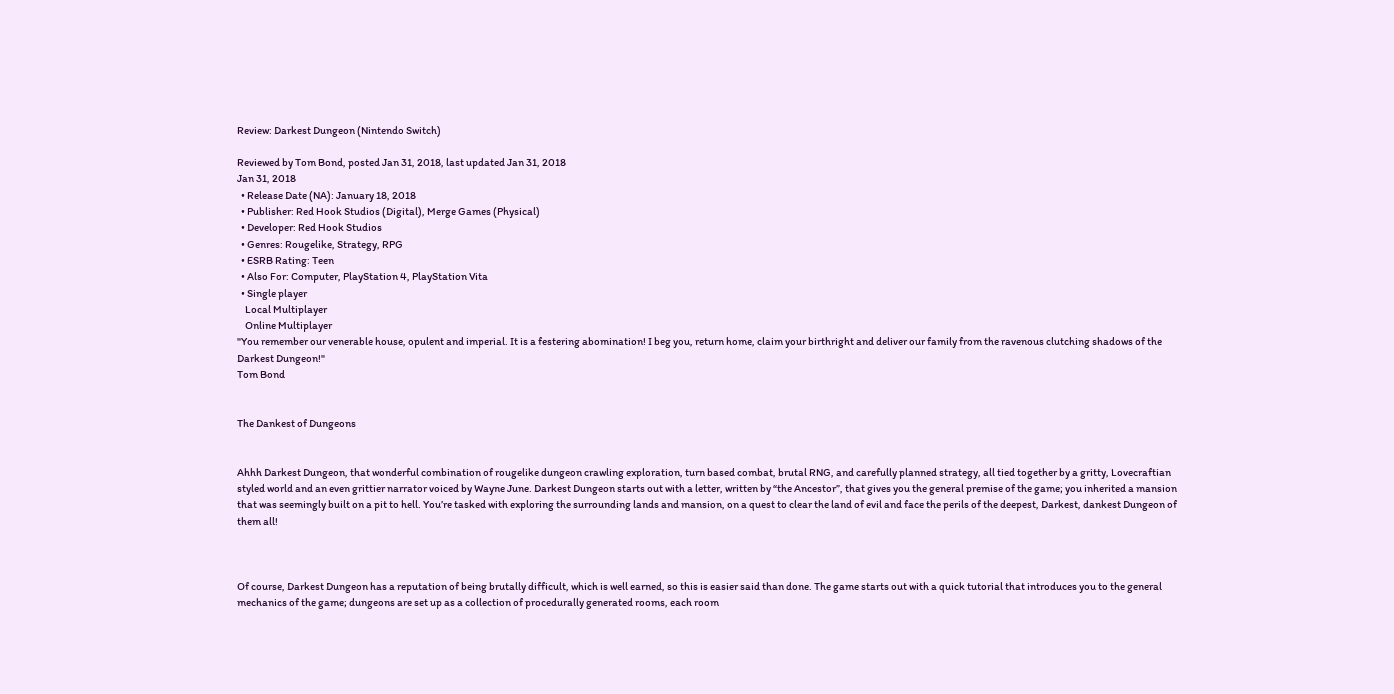Review: Darkest Dungeon (Nintendo Switch)

Reviewed by Tom Bond, posted Jan 31, 2018, last updated Jan 31, 2018
Jan 31, 2018
  • Release Date (NA): January 18, 2018
  • Publisher: Red Hook Studios (Digital), Merge Games (Physical)
  • Developer: Red Hook Studios
  • Genres: Rougelike, Strategy, RPG
  • ESRB Rating: Teen
  • Also For: Computer, PlayStation 4, PlayStation Vita
  • Single player
    Local Multiplayer
    Online Multiplayer
"You remember our venerable house, opulent and imperial. It is a festering abomination! I beg you, return home, claim your birthright and deliver our family from the ravenous clutching shadows of the Darkest Dungeon!"
Tom Bond


The Dankest of Dungeons


Ahhh Darkest Dungeon, that wonderful combination of rougelike dungeon crawling exploration, turn based combat, brutal RNG, and carefully planned strategy, all tied together by a gritty, Lovecraftian styled world and an even grittier narrator voiced by Wayne June. Darkest Dungeon starts out with a letter, written by “the Ancestor”, that gives you the general premise of the game; you inherited a mansion that was seemingly built on a pit to hell. You’re tasked with exploring the surrounding lands and mansion, on a quest to clear the land of evil and face the perils of the deepest, Darkest, dankest Dungeon of them all!



Of course, Darkest Dungeon has a reputation of being brutally difficult, which is well earned, so this is easier said than done. The game starts out with a quick tutorial that introduces you to the general mechanics of the game; dungeons are set up as a collection of procedurally generated rooms, each room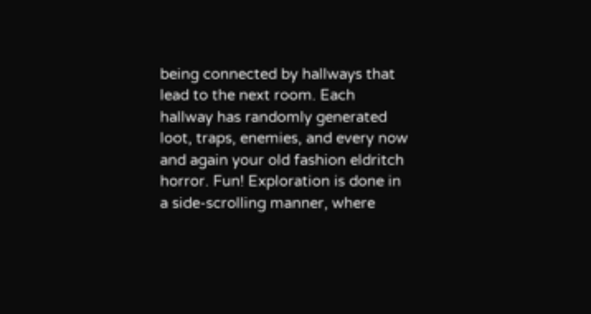being connected by hallways that lead to the next room. Each hallway has randomly generated loot, traps, enemies, and every now and again your old fashion eldritch horror. Fun! Exploration is done in a side-scrolling manner, where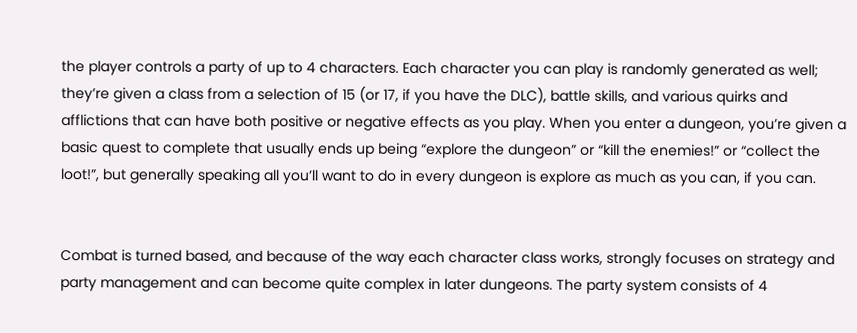the player controls a party of up to 4 characters. Each character you can play is randomly generated as well; they’re given a class from a selection of 15 (or 17, if you have the DLC), battle skills, and various quirks and afflictions that can have both positive or negative effects as you play. When you enter a dungeon, you’re given a basic quest to complete that usually ends up being “explore the dungeon” or “kill the enemies!” or “collect the loot!”, but generally speaking all you’ll want to do in every dungeon is explore as much as you can, if you can.


Combat is turned based, and because of the way each character class works, strongly focuses on strategy and party management and can become quite complex in later dungeons. The party system consists of 4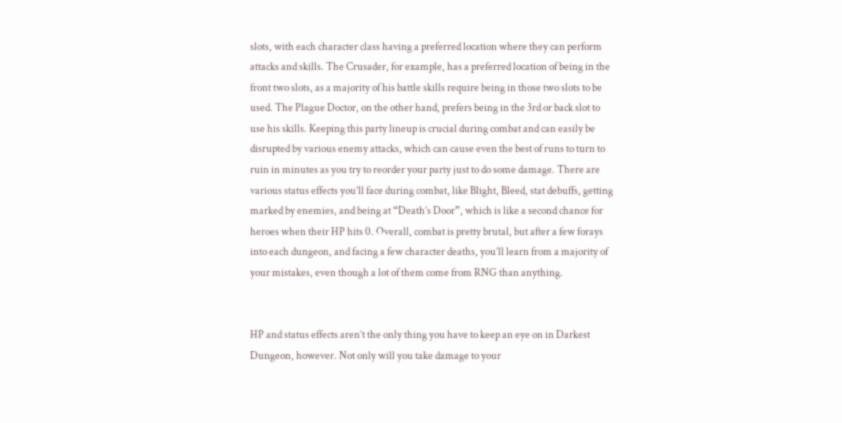slots, with each character class having a preferred location where they can perform attacks and skills. The Crusader, for example, has a preferred location of being in the front two slots, as a majority of his battle skills require being in those two slots to be used. The Plague Doctor, on the other hand, prefers being in the 3rd or back slot to use his skills. Keeping this party lineup is crucial during combat and can easily be disrupted by various enemy attacks, which can cause even the best of runs to turn to ruin in minutes as you try to reorder your party just to do some damage. There are various status effects you’ll face during combat, like Blight, Bleed, stat debuffs, getting marked by enemies, and being at “Death’s Door”, which is like a second chance for heroes when their HP hits 0. Overall, combat is pretty brutal, but after a few forays into each dungeon, and facing a few character deaths, you’ll learn from a majority of your mistakes, even though a lot of them come from RNG than anything.


HP and status effects aren’t the only thing you have to keep an eye on in Darkest Dungeon, however. Not only will you take damage to your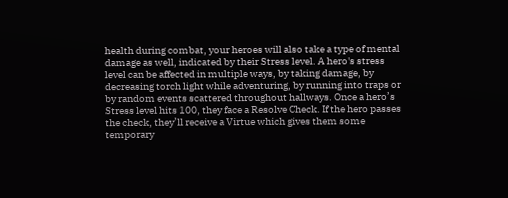health during combat, your heroes will also take a type of mental damage as well, indicated by their Stress level. A hero's stress level can be affected in multiple ways, by taking damage, by decreasing torch light while adventuring, by running into traps or by random events scattered throughout hallways. Once a hero’s Stress level hits 100, they face a Resolve Check. If the hero passes the check, they’ll receive a Virtue which gives them some temporary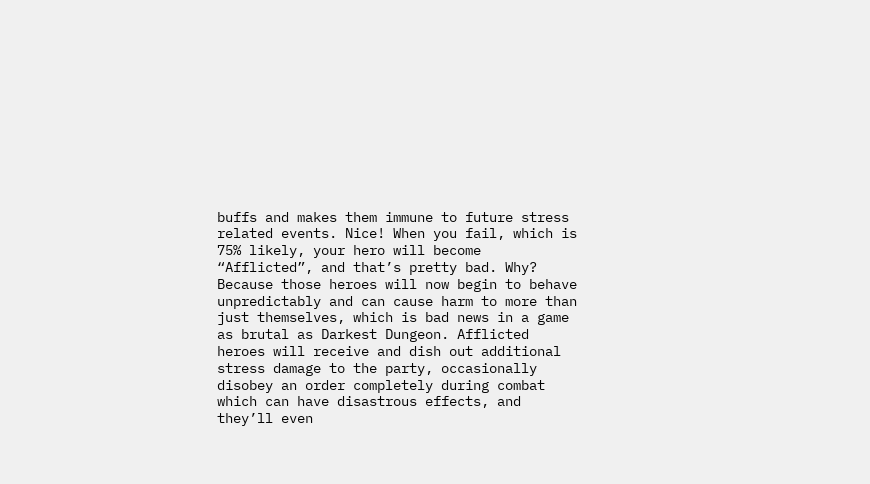buffs and makes them immune to future stress related events. Nice! When you fail, which is 75% likely, your hero will become “Afflicted”, and that’s pretty bad. Why? Because those heroes will now begin to behave unpredictably and can cause harm to more than just themselves, which is bad news in a game as brutal as Darkest Dungeon. Afflicted heroes will receive and dish out additional stress damage to the party, occasionally disobey an order completely during combat which can have disastrous effects, and they’ll even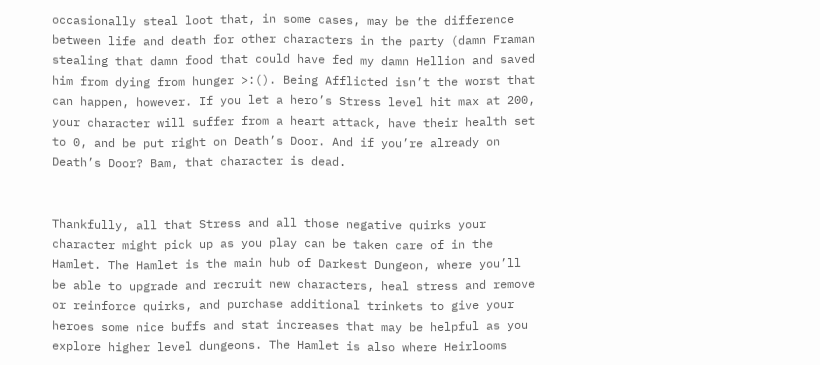occasionally steal loot that, in some cases, may be the difference between life and death for other characters in the party (damn Framan stealing that damn food that could have fed my damn Hellion and saved him from dying from hunger >:(). Being Afflicted isn’t the worst that can happen, however. If you let a hero’s Stress level hit max at 200, your character will suffer from a heart attack, have their health set to 0, and be put right on Death’s Door. And if you’re already on Death’s Door? Bam, that character is dead.


Thankfully, all that Stress and all those negative quirks your character might pick up as you play can be taken care of in the Hamlet. The Hamlet is the main hub of Darkest Dungeon, where you’ll be able to upgrade and recruit new characters, heal stress and remove or reinforce quirks, and purchase additional trinkets to give your heroes some nice buffs and stat increases that may be helpful as you explore higher level dungeons. The Hamlet is also where Heirlooms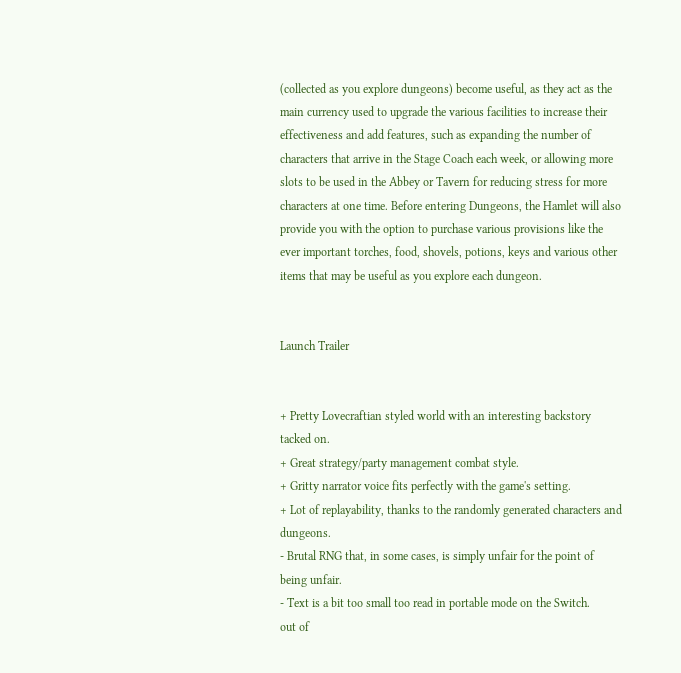(collected as you explore dungeons) become useful, as they act as the main currency used to upgrade the various facilities to increase their effectiveness and add features, such as expanding the number of characters that arrive in the Stage Coach each week, or allowing more slots to be used in the Abbey or Tavern for reducing stress for more characters at one time. Before entering Dungeons, the Hamlet will also provide you with the option to purchase various provisions like the ever important torches, food, shovels, potions, keys and various other items that may be useful as you explore each dungeon.


Launch Trailer


+ Pretty Lovecraftian styled world with an interesting backstory tacked on.
+ Great strategy/party management combat style.
+ Gritty narrator voice fits perfectly with the game's setting.
+ Lot of replayability, thanks to the randomly generated characters and dungeons.
- Brutal RNG that, in some cases, is simply unfair for the point of being unfair.
- Text is a bit too small too read in portable mode on the Switch.
out of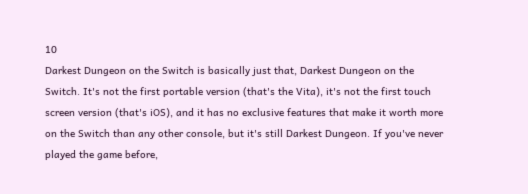10
Darkest Dungeon on the Switch is basically just that, Darkest Dungeon on the Switch. It's not the first portable version (that's the Vita), it's not the first touch screen version (that's iOS), and it has no exclusive features that make it worth more on the Switch than any other console, but it's still Darkest Dungeon. If you've never played the game before,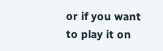or if you want to play it on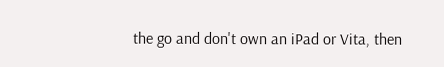the go and don't own an iPad or Vita, then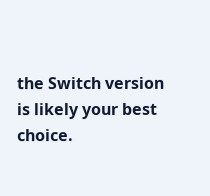the Switch version is likely your best choice.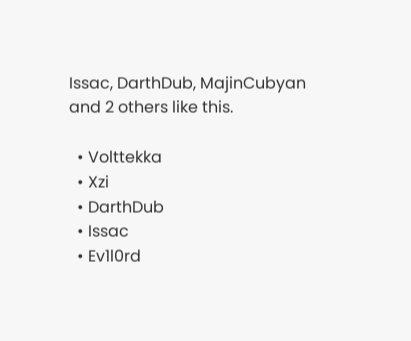Issac, DarthDub, MajinCubyan and 2 others like this.

  • Volttekka
  • Xzi
  • DarthDub
  • Issac
  • Ev1l0rd